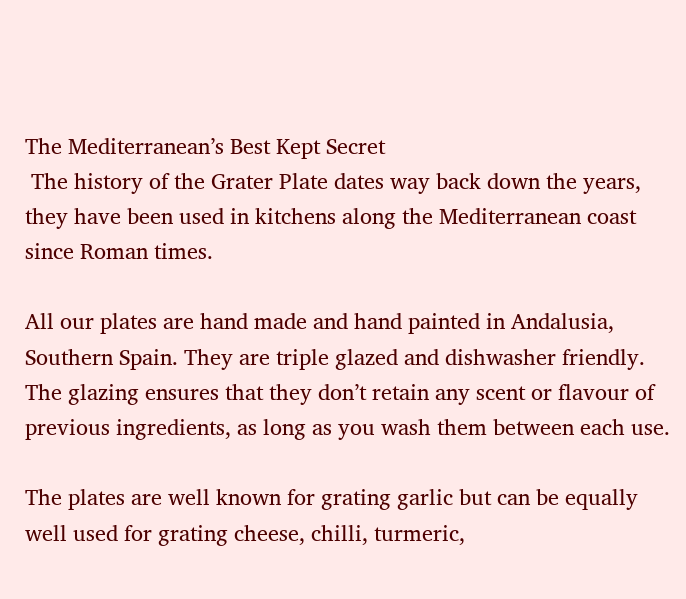The Mediterranean’s Best Kept Secret
 The history of the Grater Plate dates way back down the years, they have been used in kitchens along the Mediterranean coast since Roman times.

All our plates are hand made and hand painted in Andalusia, Southern Spain. They are triple glazed and dishwasher friendly. The glazing ensures that they don’t retain any scent or flavour of previous ingredients, as long as you wash them between each use.

The plates are well known for grating garlic but can be equally well used for grating cheese, chilli, turmeric,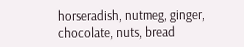horseradish, nutmeg, ginger, chocolate, nuts, bread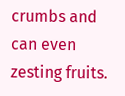crumbs and can even zesting fruits.